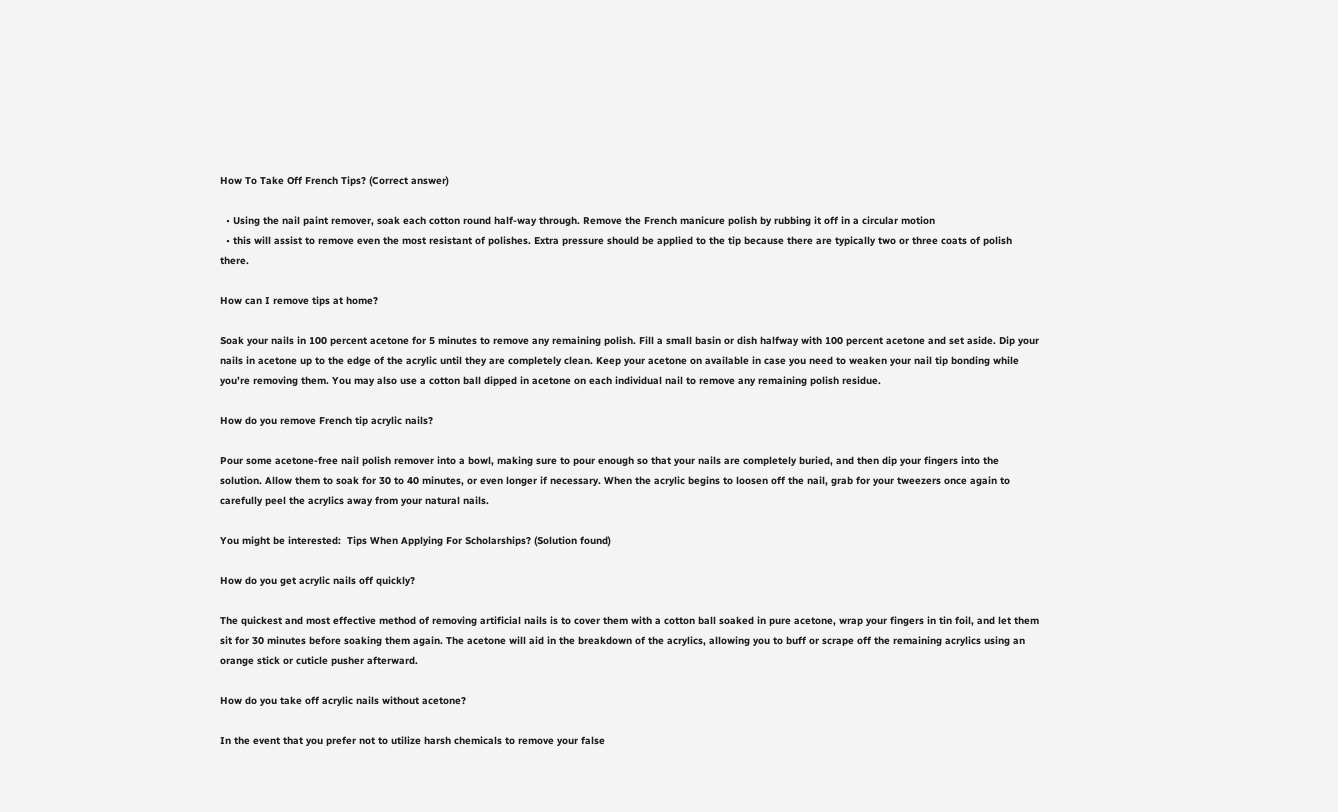How To Take Off French Tips? (Correct answer)

  • Using the nail paint remover, soak each cotton round half-way through. Remove the French manicure polish by rubbing it off in a circular motion
  • this will assist to remove even the most resistant of polishes. Extra pressure should be applied to the tip because there are typically two or three coats of polish there.

How can I remove tips at home?

Soak your nails in 100 percent acetone for 5 minutes to remove any remaining polish. Fill a small basin or dish halfway with 100 percent acetone and set aside. Dip your nails in acetone up to the edge of the acrylic until they are completely clean. Keep your acetone on available in case you need to weaken your nail tip bonding while you’re removing them. You may also use a cotton ball dipped in acetone on each individual nail to remove any remaining polish residue.

How do you remove French tip acrylic nails?

Pour some acetone-free nail polish remover into a bowl, making sure to pour enough so that your nails are completely buried, and then dip your fingers into the solution. Allow them to soak for 30 to 40 minutes, or even longer if necessary. When the acrylic begins to loosen off the nail, grab for your tweezers once again to carefully peel the acrylics away from your natural nails.

You might be interested:  Tips When Applying For Scholarships? (Solution found)

How do you get acrylic nails off quickly?

The quickest and most effective method of removing artificial nails is to cover them with a cotton ball soaked in pure acetone, wrap your fingers in tin foil, and let them sit for 30 minutes before soaking them again. The acetone will aid in the breakdown of the acrylics, allowing you to buff or scrape off the remaining acrylics using an orange stick or cuticle pusher afterward.

How do you take off acrylic nails without acetone?

In the event that you prefer not to utilize harsh chemicals to remove your false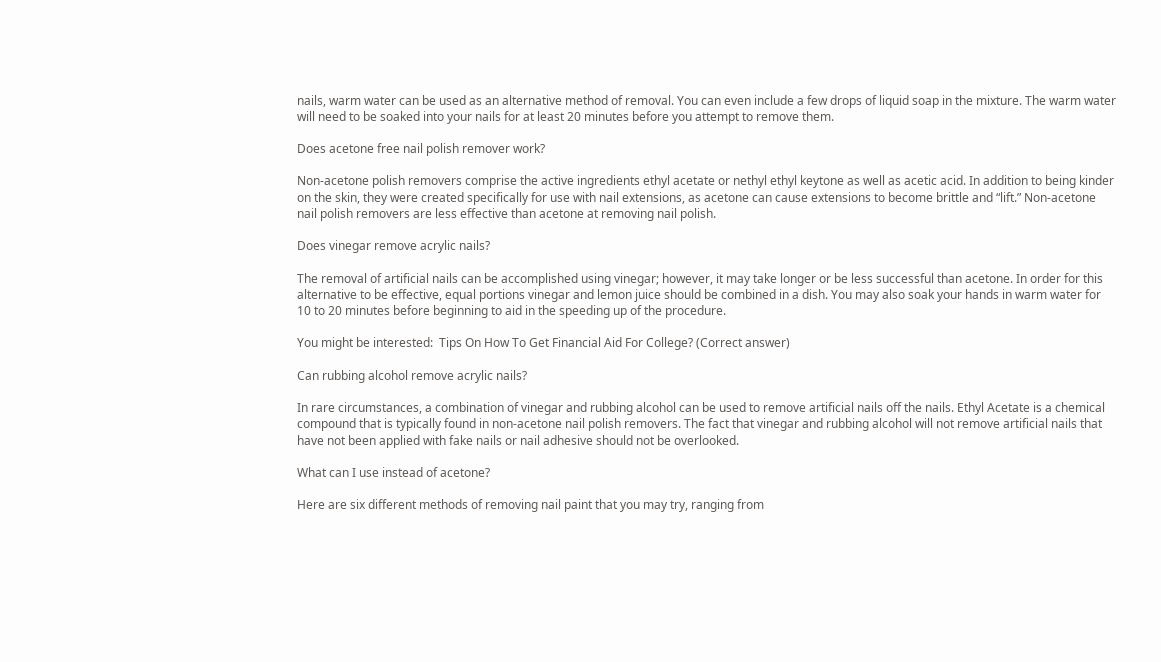nails, warm water can be used as an alternative method of removal. You can even include a few drops of liquid soap in the mixture. The warm water will need to be soaked into your nails for at least 20 minutes before you attempt to remove them.

Does acetone free nail polish remover work?

Non-acetone polish removers comprise the active ingredients ethyl acetate or nethyl ethyl keytone as well as acetic acid. In addition to being kinder on the skin, they were created specifically for use with nail extensions, as acetone can cause extensions to become brittle and “lift.” Non-acetone nail polish removers are less effective than acetone at removing nail polish.

Does vinegar remove acrylic nails?

The removal of artificial nails can be accomplished using vinegar; however, it may take longer or be less successful than acetone. In order for this alternative to be effective, equal portions vinegar and lemon juice should be combined in a dish. You may also soak your hands in warm water for 10 to 20 minutes before beginning to aid in the speeding up of the procedure.

You might be interested:  Tips On How To Get Financial Aid For College? (Correct answer)

Can rubbing alcohol remove acrylic nails?

In rare circumstances, a combination of vinegar and rubbing alcohol can be used to remove artificial nails off the nails. Ethyl Acetate is a chemical compound that is typically found in non-acetone nail polish removers. The fact that vinegar and rubbing alcohol will not remove artificial nails that have not been applied with fake nails or nail adhesive should not be overlooked.

What can I use instead of acetone?

Here are six different methods of removing nail paint that you may try, ranging from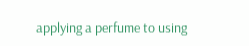applying a perfume to using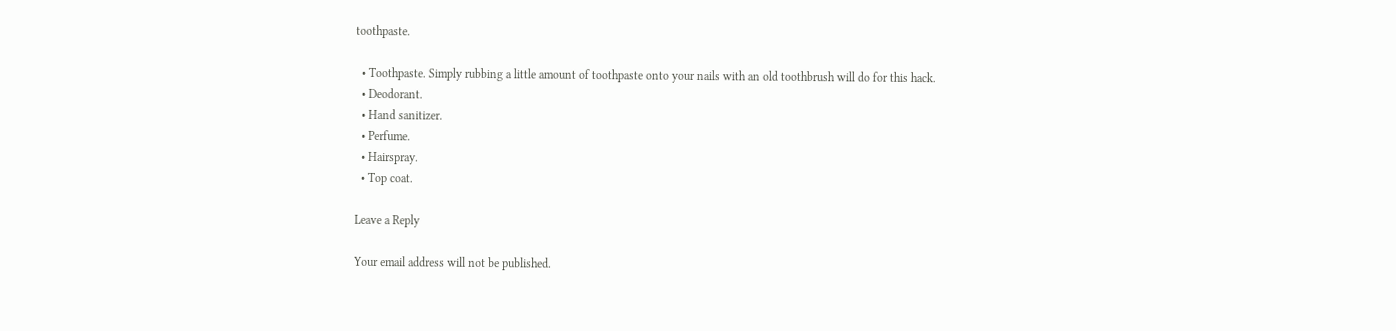toothpaste.

  • Toothpaste. Simply rubbing a little amount of toothpaste onto your nails with an old toothbrush will do for this hack.
  • Deodorant.
  • Hand sanitizer.
  • Perfume.
  • Hairspray.
  • Top coat.

Leave a Reply

Your email address will not be published.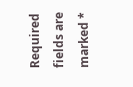Required fields are marked *